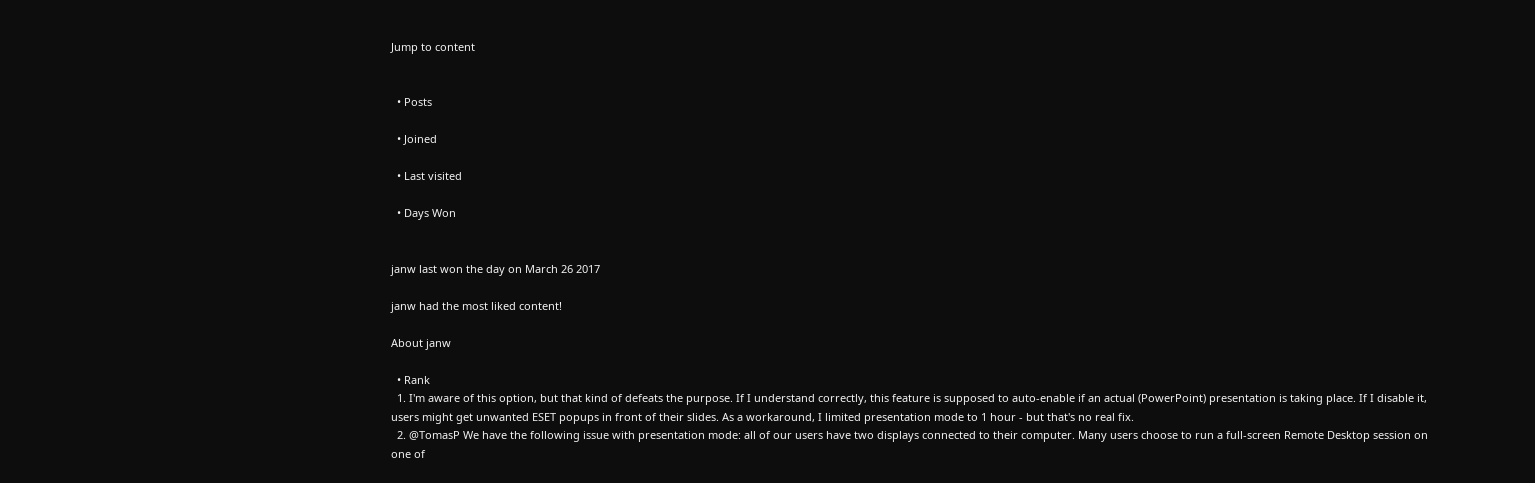Jump to content


  • Posts

  • Joined

  • Last visited

  • Days Won


janw last won the day on March 26 2017

janw had the most liked content!

About janw

  • Rank
  1. I'm aware of this option, but that kind of defeats the purpose. If I understand correctly, this feature is supposed to auto-enable if an actual (PowerPoint) presentation is taking place. If I disable it, users might get unwanted ESET popups in front of their slides. As a workaround, I limited presentation mode to 1 hour - but that's no real fix.
  2. @TomasP We have the following issue with presentation mode: all of our users have two displays connected to their computer. Many users choose to run a full-screen Remote Desktop session on one of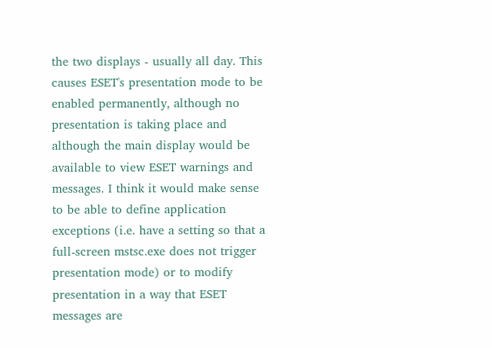the two displays - usually all day. This causes ESET's presentation mode to be enabled permanently, although no presentation is taking place and although the main display would be available to view ESET warnings and messages. I think it would make sense to be able to define application exceptions (i.e. have a setting so that a full-screen mstsc.exe does not trigger presentation mode) or to modify presentation in a way that ESET messages are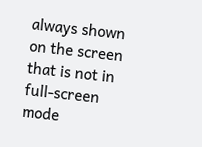always shown on the screen that is not in full-screen mode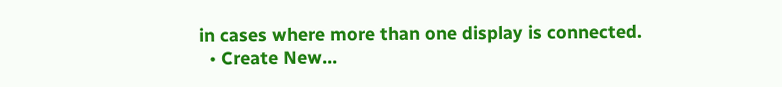in cases where more than one display is connected.
  • Create New...